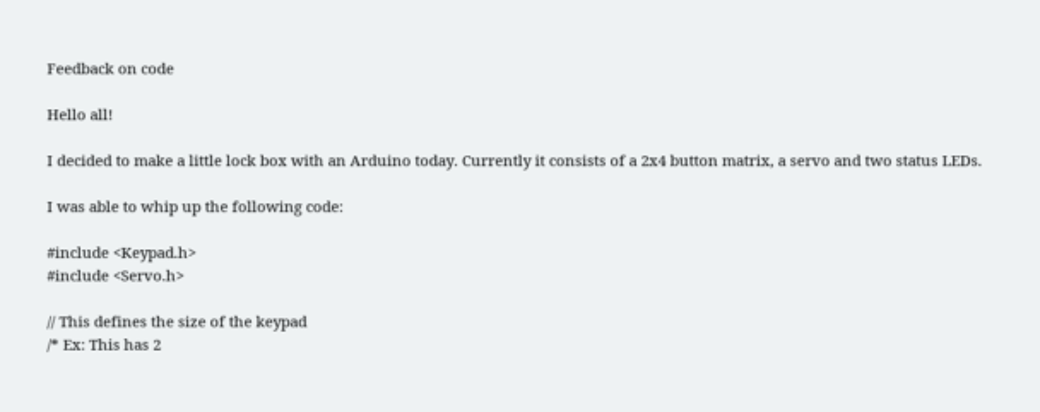Feedback on code

Hello all!

I decided to make a little lock box with an Arduino today. Currently it consists of a 2x4 button matrix, a servo and two status LEDs.

I was able to whip up the following code:

#include <Keypad.h>
#include <Servo.h>

// This defines the size of the keypad
/* Ex: This has 2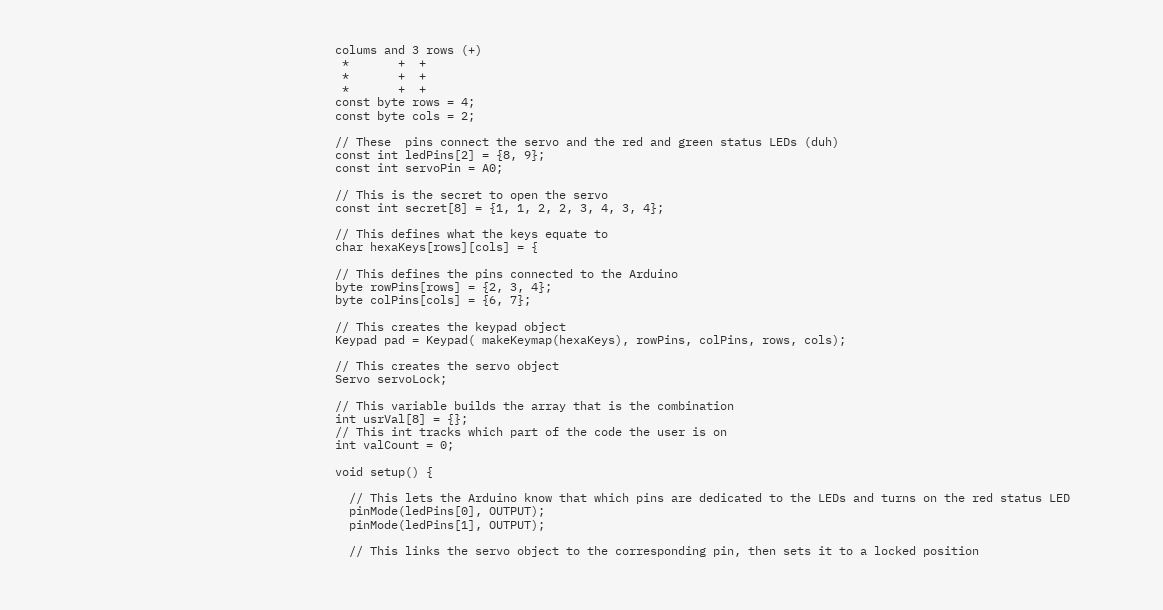colums and 3 rows (+)
 *       +  +
 *       +  +
 *       +  +
const byte rows = 4;
const byte cols = 2;

// These  pins connect the servo and the red and green status LEDs (duh)
const int ledPins[2] = {8, 9};
const int servoPin = A0;

// This is the secret to open the servo
const int secret[8] = {1, 1, 2, 2, 3, 4, 3, 4};

// This defines what the keys equate to
char hexaKeys[rows][cols] = {

// This defines the pins connected to the Arduino
byte rowPins[rows] = {2, 3, 4};
byte colPins[cols] = {6, 7};

// This creates the keypad object
Keypad pad = Keypad( makeKeymap(hexaKeys), rowPins, colPins, rows, cols);

// This creates the servo object
Servo servoLock;

// This variable builds the array that is the combination
int usrVal[8] = {};
// This int tracks which part of the code the user is on
int valCount = 0;

void setup() {

  // This lets the Arduino know that which pins are dedicated to the LEDs and turns on the red status LED
  pinMode(ledPins[0], OUTPUT);
  pinMode(ledPins[1], OUTPUT);

  // This links the servo object to the corresponding pin, then sets it to a locked position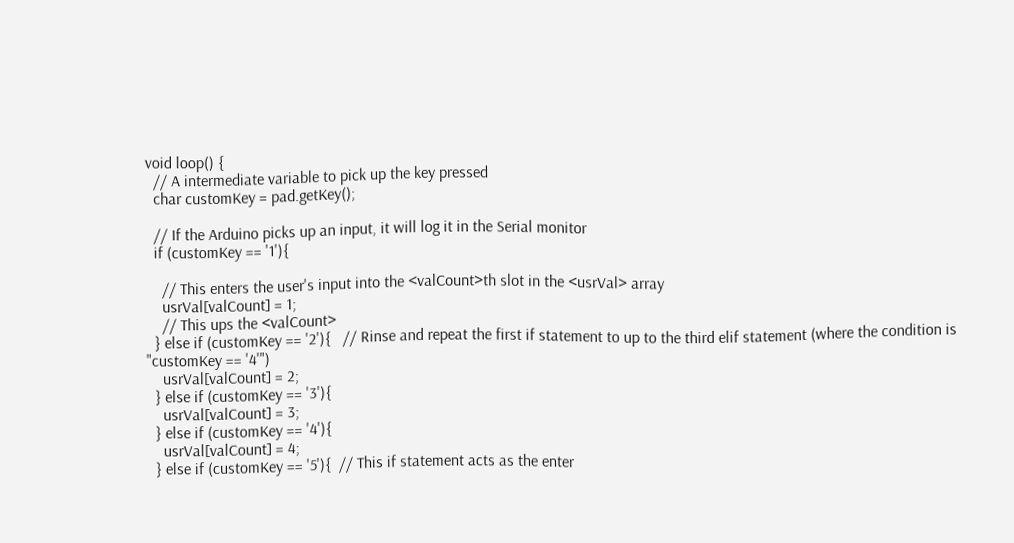void loop() {
  // A intermediate variable to pick up the key pressed
  char customKey = pad.getKey();

  // If the Arduino picks up an input, it will log it in the Serial monitor
  if (customKey == '1'){

    // This enters the user's input into the <valCount>th slot in the <usrVal> array
    usrVal[valCount] = 1;
    // This ups the <valCount>
  } else if (customKey == '2'){   // Rinse and repeat the first if statement to up to the third elif statement (where the condition is "customKey == '4'")
    usrVal[valCount] = 2;
  } else if (customKey == '3'){
    usrVal[valCount] = 3;
  } else if (customKey == '4'){
    usrVal[valCount] = 4;
  } else if (customKey == '5'){  // This if statement acts as the enter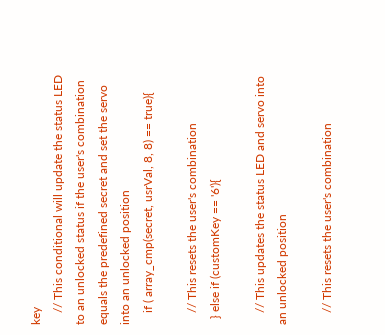key
    // This conditional will update the status LED to an unlocked status if the user's combination equals the predefined secret and set the servo into an unlocked position
    if ( array_cmp(secret, usrVal, 8, 8) == true){

    // This resets the user's combination
  } else if (customKey == '6'){

    // This updates the status LED and servo into an unlocked position

    // This resets the user's combination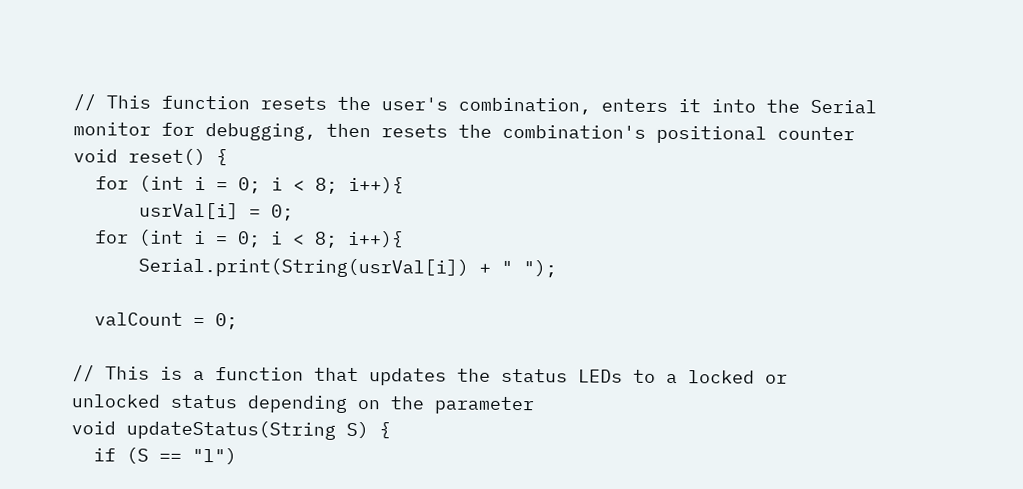// This function resets the user's combination, enters it into the Serial monitor for debugging, then resets the combination's positional counter
void reset() {
  for (int i = 0; i < 8; i++){
      usrVal[i] = 0;
  for (int i = 0; i < 8; i++){
      Serial.print(String(usrVal[i]) + " ");

  valCount = 0;

// This is a function that updates the status LEDs to a locked or unlocked status depending on the parameter
void updateStatus(String S) {
  if (S == "l")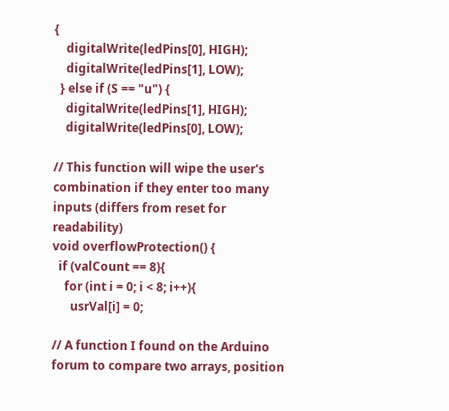{
    digitalWrite(ledPins[0], HIGH);
    digitalWrite(ledPins[1], LOW);
  } else if (S == "u") {
    digitalWrite(ledPins[1], HIGH);
    digitalWrite(ledPins[0], LOW);

// This function will wipe the user's combination if they enter too many inputs (differs from reset for readability)
void overflowProtection() {
  if (valCount == 8){
    for (int i = 0; i < 8; i++){
      usrVal[i] = 0;

// A function I found on the Arduino forum to compare two arrays, position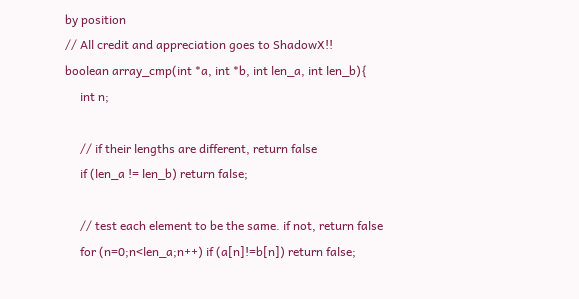by position
// All credit and appreciation goes to ShadowX!!
boolean array_cmp(int *a, int *b, int len_a, int len_b){
     int n;

     // if their lengths are different, return false
     if (len_a != len_b) return false;

     // test each element to be the same. if not, return false
     for (n=0;n<len_a;n++) if (a[n]!=b[n]) return false;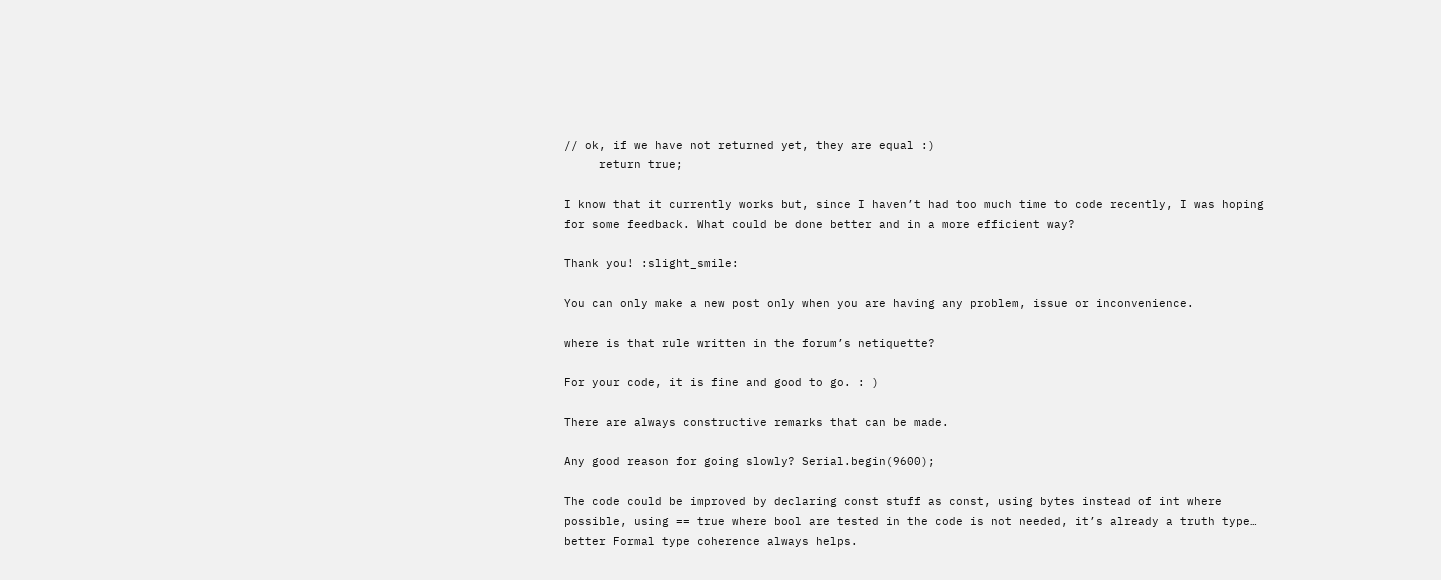// ok, if we have not returned yet, they are equal :)
     return true;

I know that it currently works but, since I haven’t had too much time to code recently, I was hoping for some feedback. What could be done better and in a more efficient way?

Thank you! :slight_smile:

You can only make a new post only when you are having any problem, issue or inconvenience.

where is that rule written in the forum’s netiquette?

For your code, it is fine and good to go. : )

There are always constructive remarks that can be made.

Any good reason for going slowly? Serial.begin(9600);

The code could be improved by declaring const stuff as const, using bytes instead of int where possible, using == true where bool are tested in the code is not needed, it’s already a truth type… better Formal type coherence always helps.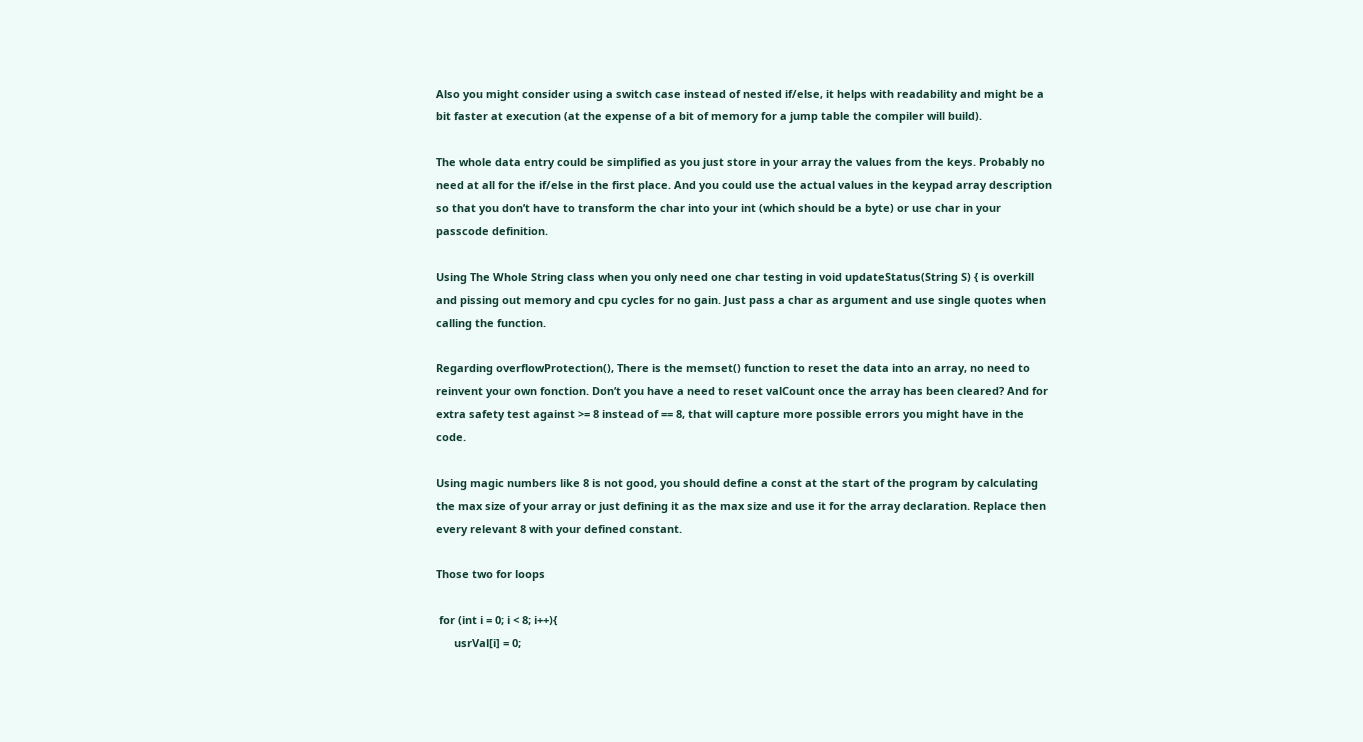Also you might consider using a switch case instead of nested if/else, it helps with readability and might be a bit faster at execution (at the expense of a bit of memory for a jump table the compiler will build).

The whole data entry could be simplified as you just store in your array the values from the keys. Probably no need at all for the if/else in the first place. And you could use the actual values in the keypad array description so that you don’t have to transform the char into your int (which should be a byte) or use char in your passcode definition.

Using The Whole String class when you only need one char testing in void updateStatus(String S) { is overkill and pissing out memory and cpu cycles for no gain. Just pass a char as argument and use single quotes when calling the function.

Regarding overflowProtection(), There is the memset() function to reset the data into an array, no need to reinvent your own fonction. Don’t you have a need to reset valCount once the array has been cleared? And for extra safety test against >= 8 instead of == 8, that will capture more possible errors you might have in the code.

Using magic numbers like 8 is not good, you should define a const at the start of the program by calculating the max size of your array or just defining it as the max size and use it for the array declaration. Replace then every relevant 8 with your defined constant.

Those two for loops

 for (int i = 0; i < 8; i++){
      usrVal[i] = 0;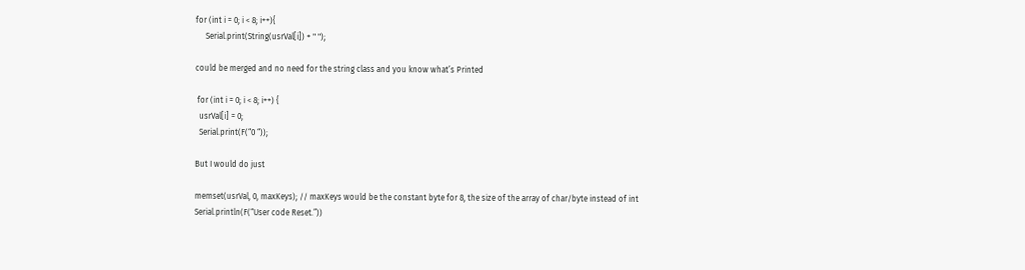for (int i = 0; i < 8; i++){
     Serial.print(String(usrVal[i]) + " ");

could be merged and no need for the string class and you know what’s Printed

 for (int i = 0; i < 8; i++) {
  usrVal[i] = 0;
  Serial.print(F(“0 “));

But I would do just

memset(usrVal, 0, maxKeys); // maxKeys would be the constant byte for 8, the size of the array of char/byte instead of int
Serial.println(F(“User code Reset.”))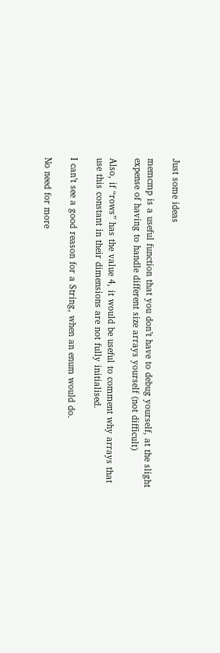Just some ideas

memcmp is a useful function that you don’t have to debug yourself, at the slight expense of having to handle different size arrays yourself (not difficult)

Also, if “rows” has the value 4, it would be useful to comment why arrays that use this constant in their dimensions are not fully initialised.

I can’t see a good reason for a String, when an enum would do.

No need for more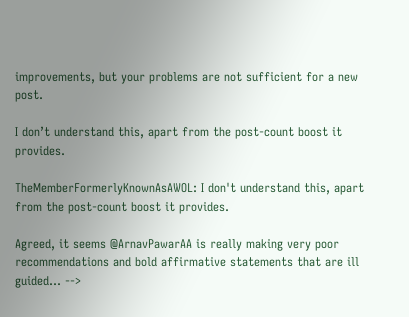improvements, but your problems are not sufficient for a new post.

I don’t understand this, apart from the post-count boost it provides.

TheMemberFormerlyKnownAsAWOL: I don't understand this, apart from the post-count boost it provides.

Agreed, it seems @ArnavPawarAA is really making very poor recommendations and bold affirmative statements that are ill guided... -->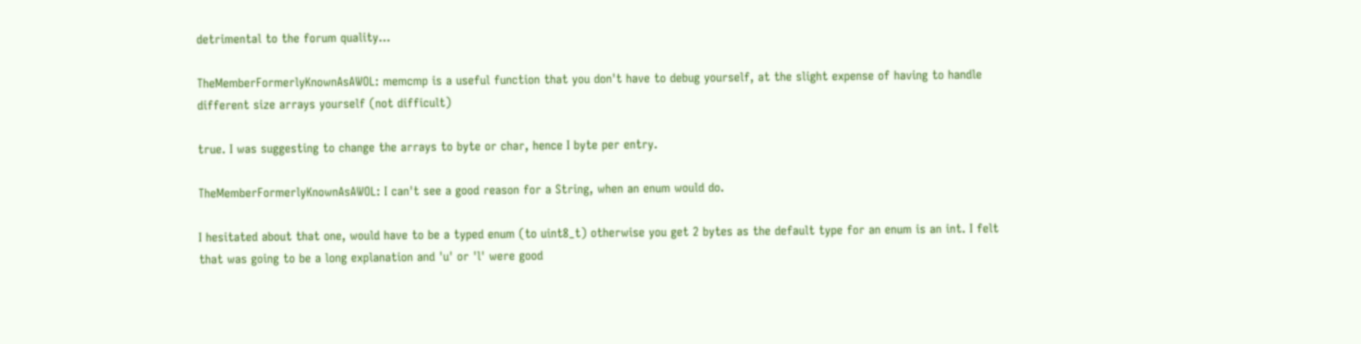detrimental to the forum quality...

TheMemberFormerlyKnownAsAWOL: memcmp is a useful function that you don't have to debug yourself, at the slight expense of having to handle different size arrays yourself (not difficult)

true. I was suggesting to change the arrays to byte or char, hence I byte per entry.

TheMemberFormerlyKnownAsAWOL: I can't see a good reason for a String, when an enum would do.

I hesitated about that one, would have to be a typed enum (to uint8_t) otherwise you get 2 bytes as the default type for an enum is an int. I felt that was going to be a long explanation and 'u' or 'l' were good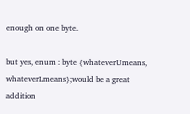enough on one byte.

but yes, enum : byte {whateverUmeans, whateverLmeans};would be a great addition